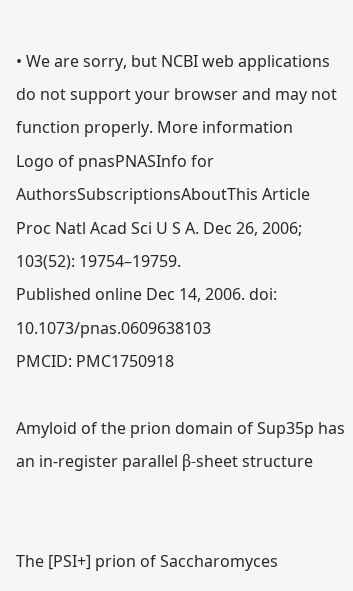• We are sorry, but NCBI web applications do not support your browser and may not function properly. More information
Logo of pnasPNASInfo for AuthorsSubscriptionsAboutThis Article
Proc Natl Acad Sci U S A. Dec 26, 2006; 103(52): 19754–19759.
Published online Dec 14, 2006. doi:  10.1073/pnas.0609638103
PMCID: PMC1750918

Amyloid of the prion domain of Sup35p has an in-register parallel β-sheet structure


The [PSI+] prion of Saccharomyces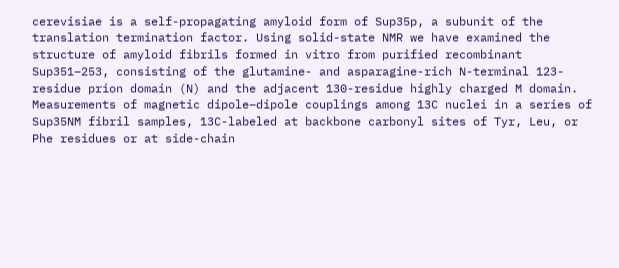cerevisiae is a self-propagating amyloid form of Sup35p, a subunit of the translation termination factor. Using solid-state NMR we have examined the structure of amyloid fibrils formed in vitro from purified recombinant Sup351–253, consisting of the glutamine- and asparagine-rich N-terminal 123-residue prion domain (N) and the adjacent 130-residue highly charged M domain. Measurements of magnetic dipole–dipole couplings among 13C nuclei in a series of Sup35NM fibril samples, 13C-labeled at backbone carbonyl sites of Tyr, Leu, or Phe residues or at side-chain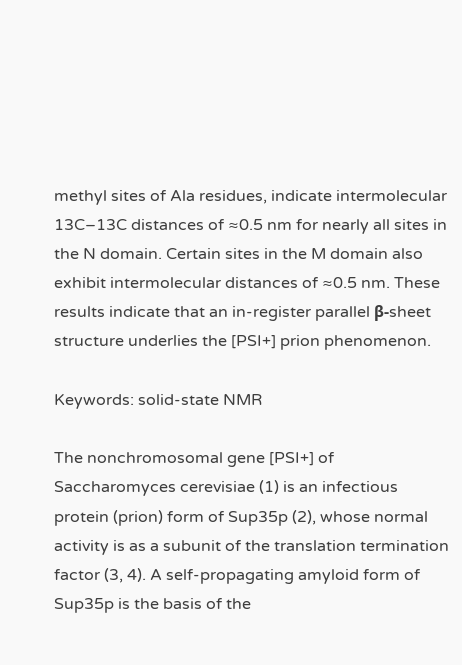methyl sites of Ala residues, indicate intermolecular 13C–13C distances of ≈0.5 nm for nearly all sites in the N domain. Certain sites in the M domain also exhibit intermolecular distances of ≈0.5 nm. These results indicate that an in-register parallel β-sheet structure underlies the [PSI+] prion phenomenon.

Keywords: solid-state NMR

The nonchromosomal gene [PSI+] of Saccharomyces cerevisiae (1) is an infectious protein (prion) form of Sup35p (2), whose normal activity is as a subunit of the translation termination factor (3, 4). A self-propagating amyloid form of Sup35p is the basis of the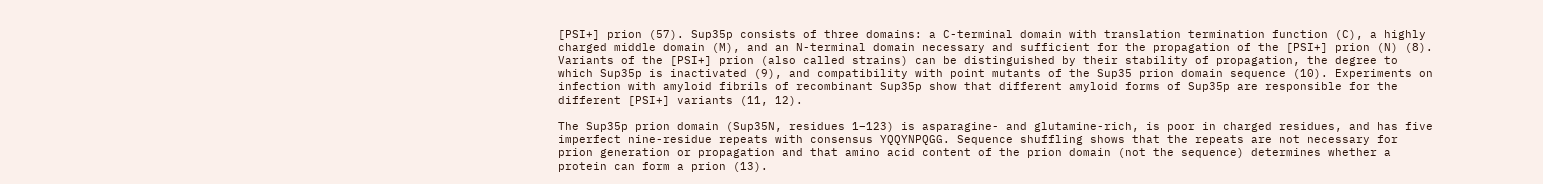[PSI+] prion (57). Sup35p consists of three domains: a C-terminal domain with translation termination function (C), a highly charged middle domain (M), and an N-terminal domain necessary and sufficient for the propagation of the [PSI+] prion (N) (8). Variants of the [PSI+] prion (also called strains) can be distinguished by their stability of propagation, the degree to which Sup35p is inactivated (9), and compatibility with point mutants of the Sup35 prion domain sequence (10). Experiments on infection with amyloid fibrils of recombinant Sup35p show that different amyloid forms of Sup35p are responsible for the different [PSI+] variants (11, 12).

The Sup35p prion domain (Sup35N, residues 1–123) is asparagine- and glutamine-rich, is poor in charged residues, and has five imperfect nine-residue repeats with consensus YQQYNPQGG. Sequence shuffling shows that the repeats are not necessary for prion generation or propagation and that amino acid content of the prion domain (not the sequence) determines whether a protein can form a prion (13).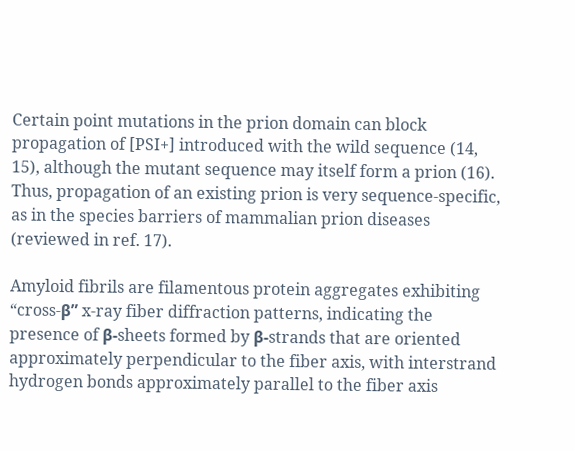Certain point mutations in the prion domain can block propagation of [PSI+] introduced with the wild sequence (14, 15), although the mutant sequence may itself form a prion (16). Thus, propagation of an existing prion is very sequence-specific, as in the species barriers of mammalian prion diseases (reviewed in ref. 17).

Amyloid fibrils are filamentous protein aggregates exhibiting “cross-β” x-ray fiber diffraction patterns, indicating the presence of β-sheets formed by β-strands that are oriented approximately perpendicular to the fiber axis, with interstrand hydrogen bonds approximately parallel to the fiber axis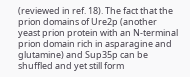(reviewed in ref. 18). The fact that the prion domains of Ure2p (another yeast prion protein with an N-terminal prion domain rich in asparagine and glutamine) and Sup35p can be shuffled and yet still form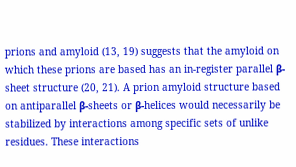prions and amyloid (13, 19) suggests that the amyloid on which these prions are based has an in-register parallel β-sheet structure (20, 21). A prion amyloid structure based on antiparallel β-sheets or β-helices would necessarily be stabilized by interactions among specific sets of unlike residues. These interactions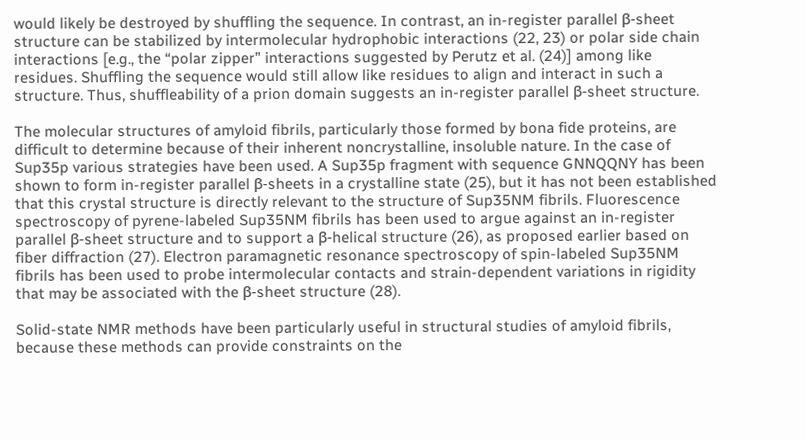would likely be destroyed by shuffling the sequence. In contrast, an in-register parallel β-sheet structure can be stabilized by intermolecular hydrophobic interactions (22, 23) or polar side chain interactions [e.g., the “polar zipper” interactions suggested by Perutz et al. (24)] among like residues. Shuffling the sequence would still allow like residues to align and interact in such a structure. Thus, shuffleability of a prion domain suggests an in-register parallel β-sheet structure.

The molecular structures of amyloid fibrils, particularly those formed by bona fide proteins, are difficult to determine because of their inherent noncrystalline, insoluble nature. In the case of Sup35p various strategies have been used. A Sup35p fragment with sequence GNNQQNY has been shown to form in-register parallel β-sheets in a crystalline state (25), but it has not been established that this crystal structure is directly relevant to the structure of Sup35NM fibrils. Fluorescence spectroscopy of pyrene-labeled Sup35NM fibrils has been used to argue against an in-register parallel β-sheet structure and to support a β-helical structure (26), as proposed earlier based on fiber diffraction (27). Electron paramagnetic resonance spectroscopy of spin-labeled Sup35NM fibrils has been used to probe intermolecular contacts and strain-dependent variations in rigidity that may be associated with the β-sheet structure (28).

Solid-state NMR methods have been particularly useful in structural studies of amyloid fibrils, because these methods can provide constraints on the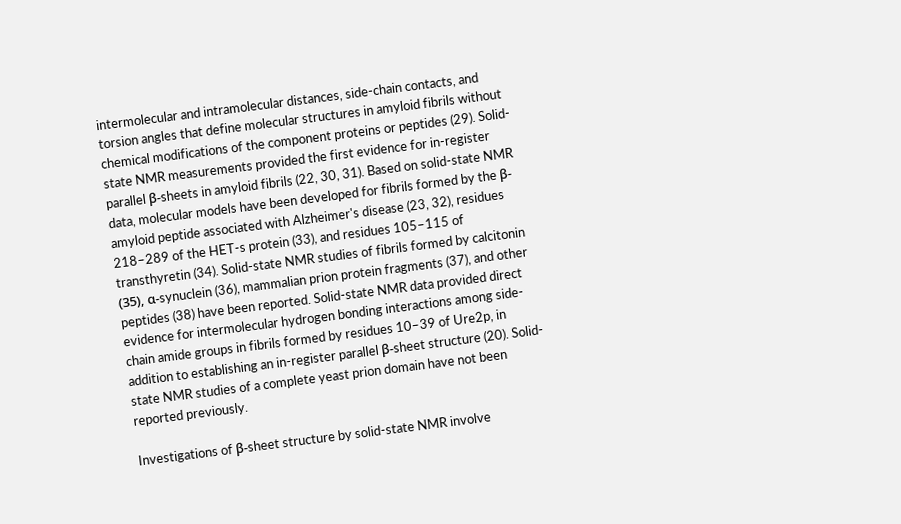intermolecular and intramolecular distances, side-chain contacts, and torsion angles that define molecular structures in amyloid fibrils without chemical modifications of the component proteins or peptides (29). Solid-state NMR measurements provided the first evidence for in-register parallel β-sheets in amyloid fibrils (22, 30, 31). Based on solid-state NMR data, molecular models have been developed for fibrils formed by the β-amyloid peptide associated with Alzheimer's disease (23, 32), residues 218–289 of the HET-s protein (33), and residues 105–115 of transthyretin (34). Solid-state NMR studies of fibrils formed by calcitonin (35), α-synuclein (36), mammalian prion protein fragments (37), and other peptides (38) have been reported. Solid-state NMR data provided direct evidence for intermolecular hydrogen bonding interactions among side-chain amide groups in fibrils formed by residues 10–39 of Ure2p, in addition to establishing an in-register parallel β-sheet structure (20). Solid-state NMR studies of a complete yeast prion domain have not been reported previously.

Investigations of β-sheet structure by solid-state NMR involve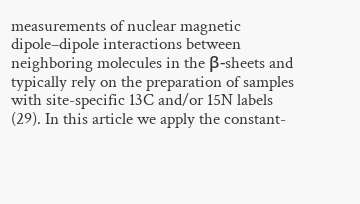measurements of nuclear magnetic dipole–dipole interactions between neighboring molecules in the β-sheets and typically rely on the preparation of samples with site-specific 13C and/or 15N labels (29). In this article we apply the constant-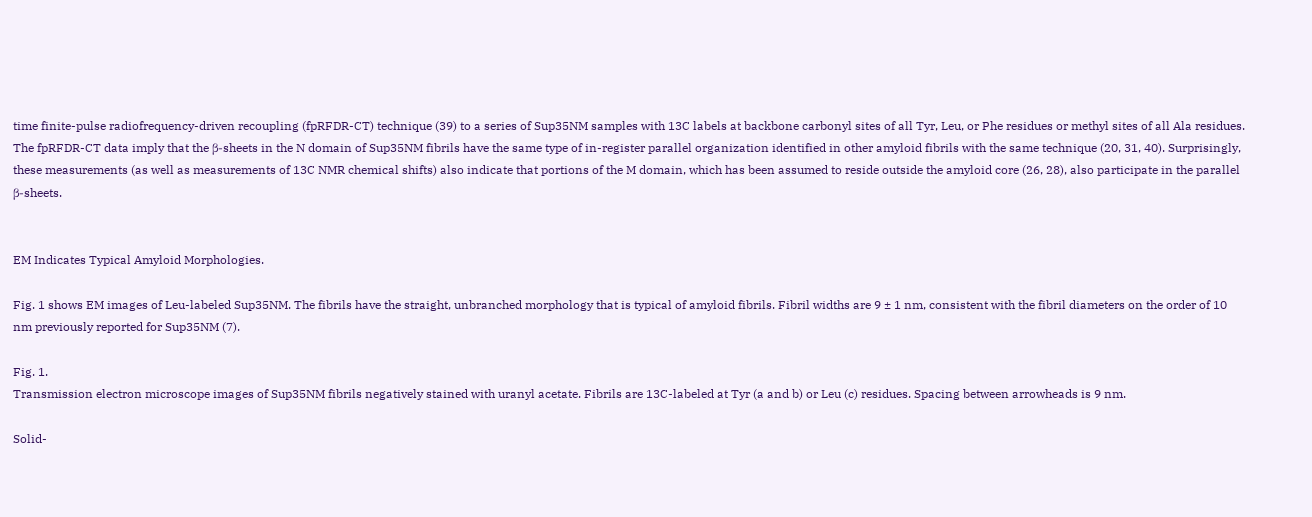time finite-pulse radiofrequency-driven recoupling (fpRFDR-CT) technique (39) to a series of Sup35NM samples with 13C labels at backbone carbonyl sites of all Tyr, Leu, or Phe residues or methyl sites of all Ala residues. The fpRFDR-CT data imply that the β-sheets in the N domain of Sup35NM fibrils have the same type of in-register parallel organization identified in other amyloid fibrils with the same technique (20, 31, 40). Surprisingly, these measurements (as well as measurements of 13C NMR chemical shifts) also indicate that portions of the M domain, which has been assumed to reside outside the amyloid core (26, 28), also participate in the parallel β-sheets.


EM Indicates Typical Amyloid Morphologies.

Fig. 1 shows EM images of Leu-labeled Sup35NM. The fibrils have the straight, unbranched morphology that is typical of amyloid fibrils. Fibril widths are 9 ± 1 nm, consistent with the fibril diameters on the order of 10 nm previously reported for Sup35NM (7).

Fig. 1.
Transmission electron microscope images of Sup35NM fibrils negatively stained with uranyl acetate. Fibrils are 13C-labeled at Tyr (a and b) or Leu (c) residues. Spacing between arrowheads is 9 nm.

Solid-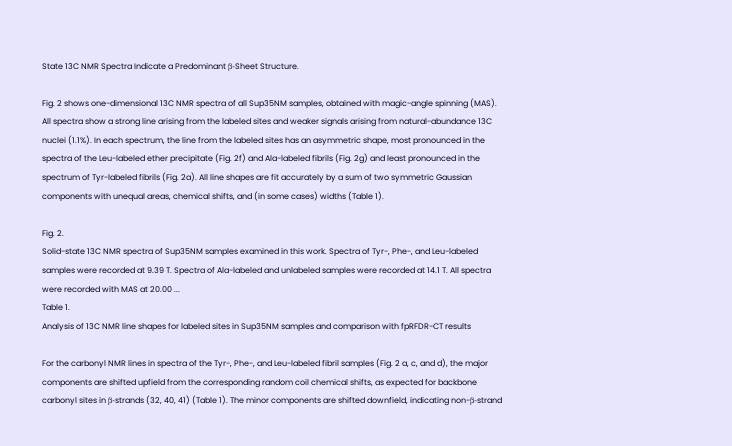State 13C NMR Spectra Indicate a Predominant β-Sheet Structure.

Fig. 2 shows one-dimensional 13C NMR spectra of all Sup35NM samples, obtained with magic-angle spinning (MAS). All spectra show a strong line arising from the labeled sites and weaker signals arising from natural-abundance 13C nuclei (1.1%). In each spectrum, the line from the labeled sites has an asymmetric shape, most pronounced in the spectra of the Leu-labeled ether precipitate (Fig. 2f) and Ala-labeled fibrils (Fig. 2g) and least pronounced in the spectrum of Tyr-labeled fibrils (Fig. 2a). All line shapes are fit accurately by a sum of two symmetric Gaussian components with unequal areas, chemical shifts, and (in some cases) widths (Table 1).

Fig. 2.
Solid-state 13C NMR spectra of Sup35NM samples examined in this work. Spectra of Tyr-, Phe-, and Leu-labeled samples were recorded at 9.39 T. Spectra of Ala-labeled and unlabeled samples were recorded at 14.1 T. All spectra were recorded with MAS at 20.00 ...
Table 1.
Analysis of 13C NMR line shapes for labeled sites in Sup35NM samples and comparison with fpRFDR-CT results

For the carbonyl NMR lines in spectra of the Tyr-, Phe-, and Leu-labeled fibril samples (Fig. 2 a, c, and d), the major components are shifted upfield from the corresponding random coil chemical shifts, as expected for backbone carbonyl sites in β-strands (32, 40, 41) (Table 1). The minor components are shifted downfield, indicating non-β-strand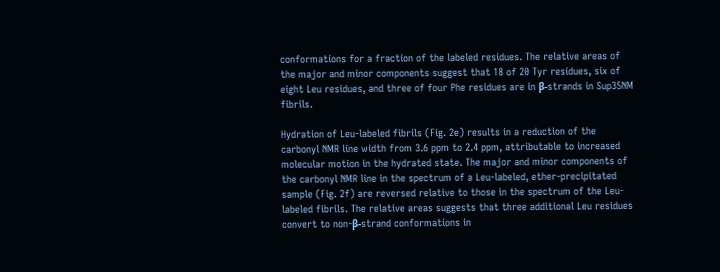conformations for a fraction of the labeled residues. The relative areas of the major and minor components suggest that 18 of 20 Tyr residues, six of eight Leu residues, and three of four Phe residues are in β-strands in Sup35NM fibrils.

Hydration of Leu-labeled fibrils (Fig. 2e) results in a reduction of the carbonyl NMR line width from 3.6 ppm to 2.4 ppm, attributable to increased molecular motion in the hydrated state. The major and minor components of the carbonyl NMR line in the spectrum of a Leu-labeled, ether-precipitated sample (Fig. 2f) are reversed relative to those in the spectrum of the Leu-labeled fibrils. The relative areas suggests that three additional Leu residues convert to non-β-strand conformations in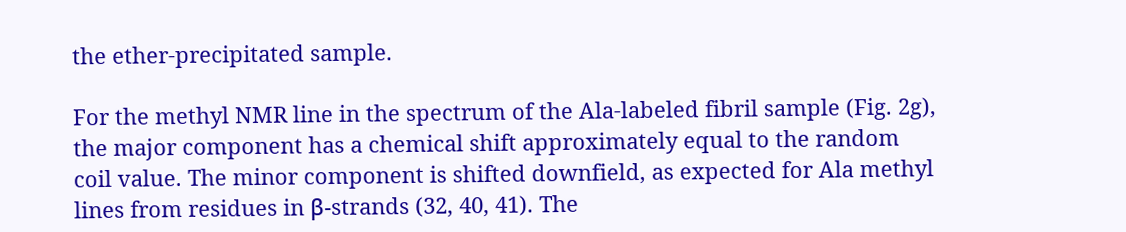the ether-precipitated sample.

For the methyl NMR line in the spectrum of the Ala-labeled fibril sample (Fig. 2g), the major component has a chemical shift approximately equal to the random coil value. The minor component is shifted downfield, as expected for Ala methyl lines from residues in β-strands (32, 40, 41). The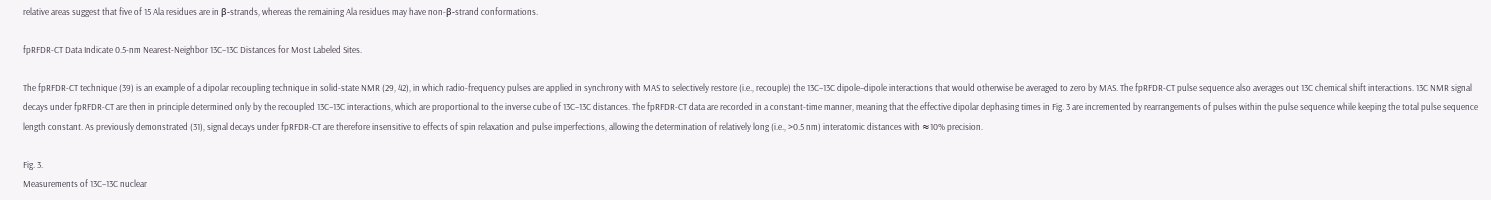relative areas suggest that five of 15 Ala residues are in β-strands, whereas the remaining Ala residues may have non-β-strand conformations.

fpRFDR-CT Data Indicate 0.5-nm Nearest-Neighbor 13C–13C Distances for Most Labeled Sites.

The fpRFDR-CT technique (39) is an example of a dipolar recoupling technique in solid-state NMR (29, 42), in which radio-frequency pulses are applied in synchrony with MAS to selectively restore (i.e., recouple) the 13C–13C dipole–dipole interactions that would otherwise be averaged to zero by MAS. The fpRFDR-CT pulse sequence also averages out 13C chemical shift interactions. 13C NMR signal decays under fpRFDR-CT are then in principle determined only by the recoupled 13C–13C interactions, which are proportional to the inverse cube of 13C–13C distances. The fpRFDR-CT data are recorded in a constant-time manner, meaning that the effective dipolar dephasing times in Fig. 3 are incremented by rearrangements of pulses within the pulse sequence while keeping the total pulse sequence length constant. As previously demonstrated (31), signal decays under fpRFDR-CT are therefore insensitive to effects of spin relaxation and pulse imperfections, allowing the determination of relatively long (i.e., >0.5 nm) interatomic distances with ≈10% precision.

Fig. 3.
Measurements of 13C–13C nuclear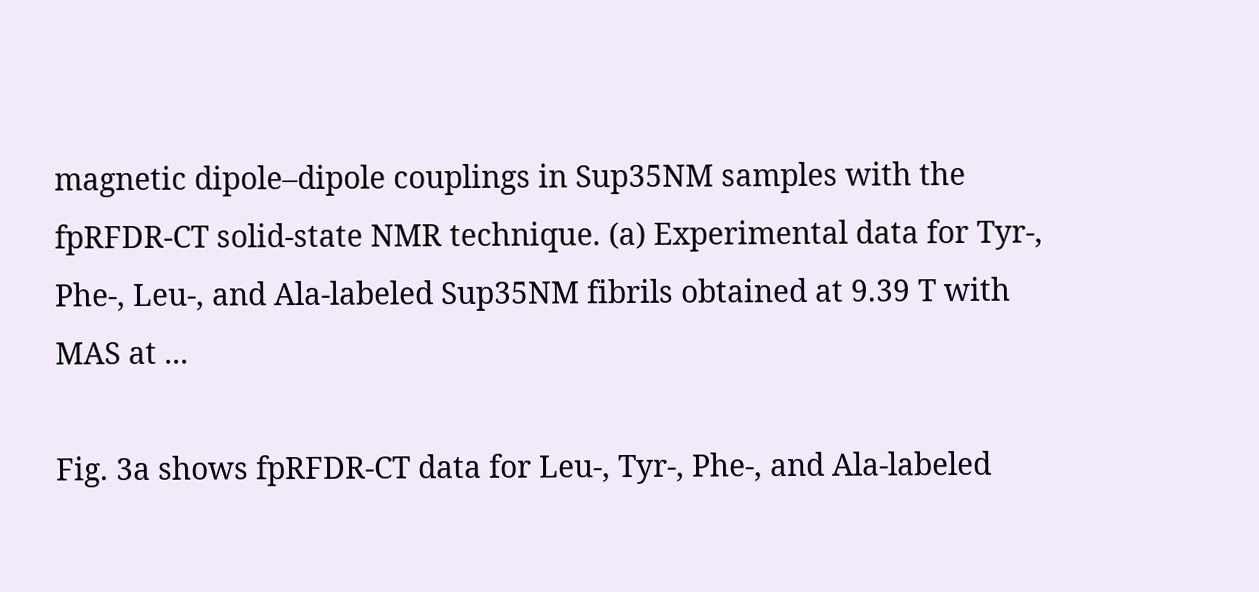magnetic dipole–dipole couplings in Sup35NM samples with the fpRFDR-CT solid-state NMR technique. (a) Experimental data for Tyr-, Phe-, Leu-, and Ala-labeled Sup35NM fibrils obtained at 9.39 T with MAS at ...

Fig. 3a shows fpRFDR-CT data for Leu-, Tyr-, Phe-, and Ala-labeled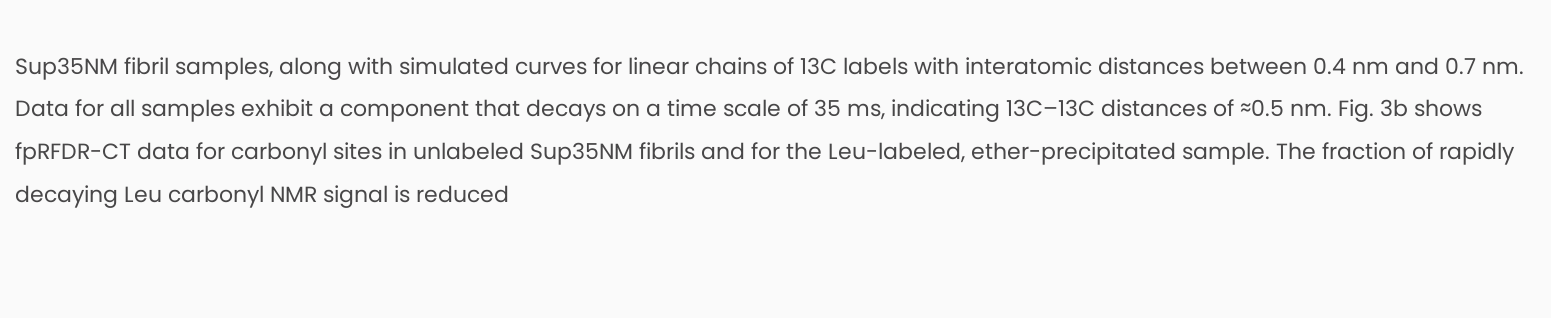Sup35NM fibril samples, along with simulated curves for linear chains of 13C labels with interatomic distances between 0.4 nm and 0.7 nm. Data for all samples exhibit a component that decays on a time scale of 35 ms, indicating 13C–13C distances of ≈0.5 nm. Fig. 3b shows fpRFDR-CT data for carbonyl sites in unlabeled Sup35NM fibrils and for the Leu-labeled, ether-precipitated sample. The fraction of rapidly decaying Leu carbonyl NMR signal is reduced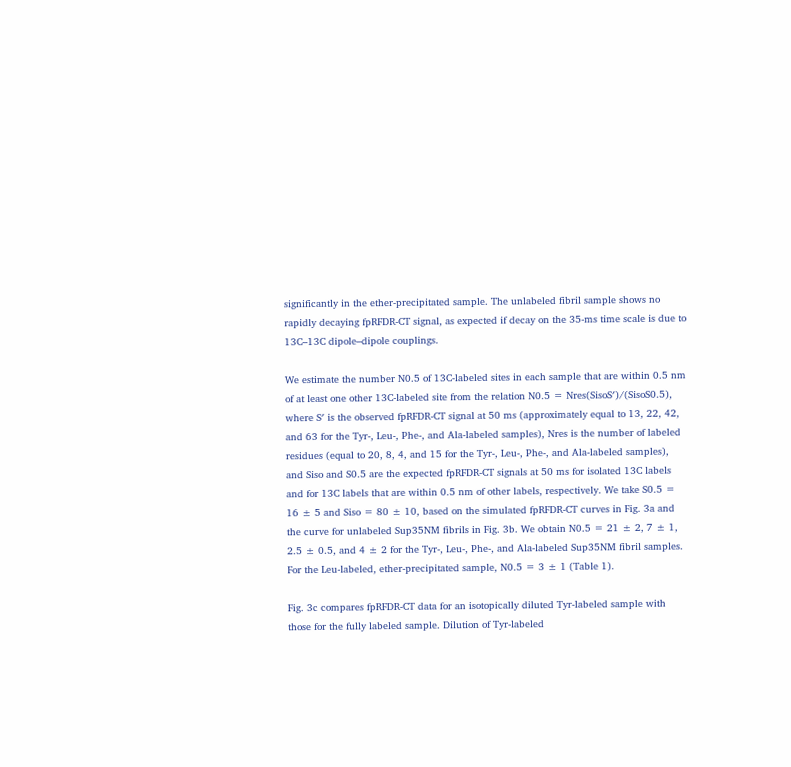significantly in the ether-precipitated sample. The unlabeled fibril sample shows no rapidly decaying fpRFDR-CT signal, as expected if decay on the 35-ms time scale is due to 13C–13C dipole–dipole couplings.

We estimate the number N0.5 of 13C-labeled sites in each sample that are within 0.5 nm of at least one other 13C-labeled site from the relation N0.5 = Nres(SisoS′)/(SisoS0.5), where S′ is the observed fpRFDR-CT signal at 50 ms (approximately equal to 13, 22, 42, and 63 for the Tyr-, Leu-, Phe-, and Ala-labeled samples), Nres is the number of labeled residues (equal to 20, 8, 4, and 15 for the Tyr-, Leu-, Phe-, and Ala-labeled samples), and Siso and S0.5 are the expected fpRFDR-CT signals at 50 ms for isolated 13C labels and for 13C labels that are within 0.5 nm of other labels, respectively. We take S0.5 = 16 ± 5 and Siso = 80 ± 10, based on the simulated fpRFDR-CT curves in Fig. 3a and the curve for unlabeled Sup35NM fibrils in Fig. 3b. We obtain N0.5 = 21 ± 2, 7 ± 1, 2.5 ± 0.5, and 4 ± 2 for the Tyr-, Leu-, Phe-, and Ala-labeled Sup35NM fibril samples. For the Leu-labeled, ether-precipitated sample, N0.5 = 3 ± 1 (Table 1).

Fig. 3c compares fpRFDR-CT data for an isotopically diluted Tyr-labeled sample with those for the fully labeled sample. Dilution of Tyr-labeled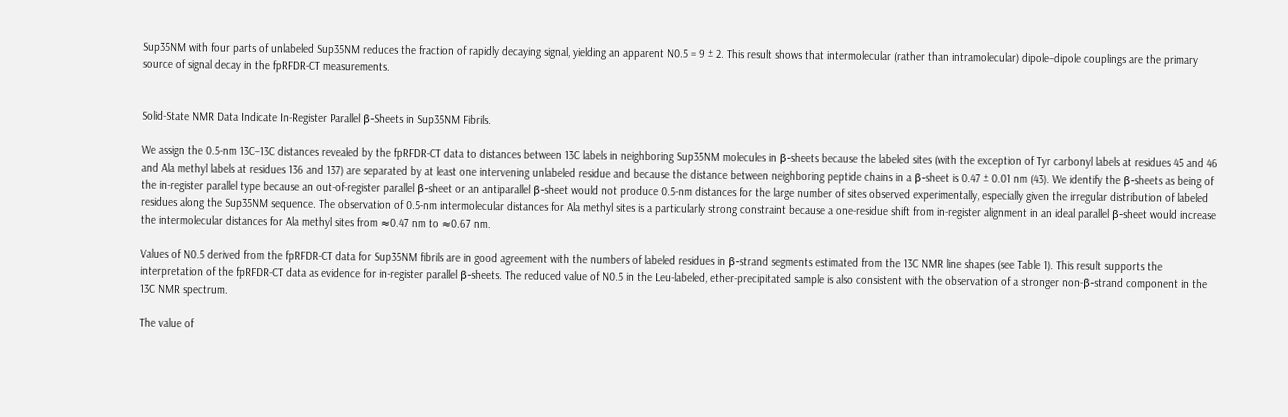Sup35NM with four parts of unlabeled Sup35NM reduces the fraction of rapidly decaying signal, yielding an apparent N0.5 = 9 ± 2. This result shows that intermolecular (rather than intramolecular) dipole–dipole couplings are the primary source of signal decay in the fpRFDR-CT measurements.


Solid-State NMR Data Indicate In-Register Parallel β-Sheets in Sup35NM Fibrils.

We assign the 0.5-nm 13C–13C distances revealed by the fpRFDR-CT data to distances between 13C labels in neighboring Sup35NM molecules in β-sheets because the labeled sites (with the exception of Tyr carbonyl labels at residues 45 and 46 and Ala methyl labels at residues 136 and 137) are separated by at least one intervening unlabeled residue and because the distance between neighboring peptide chains in a β-sheet is 0.47 ± 0.01 nm (43). We identify the β-sheets as being of the in-register parallel type because an out-of-register parallel β-sheet or an antiparallel β-sheet would not produce 0.5-nm distances for the large number of sites observed experimentally, especially given the irregular distribution of labeled residues along the Sup35NM sequence. The observation of 0.5-nm intermolecular distances for Ala methyl sites is a particularly strong constraint because a one-residue shift from in-register alignment in an ideal parallel β-sheet would increase the intermolecular distances for Ala methyl sites from ≈0.47 nm to ≈0.67 nm.

Values of N0.5 derived from the fpRFDR-CT data for Sup35NM fibrils are in good agreement with the numbers of labeled residues in β-strand segments estimated from the 13C NMR line shapes (see Table 1). This result supports the interpretation of the fpRFDR-CT data as evidence for in-register parallel β-sheets. The reduced value of N0.5 in the Leu-labeled, ether-precipitated sample is also consistent with the observation of a stronger non-β-strand component in the 13C NMR spectrum.

The value of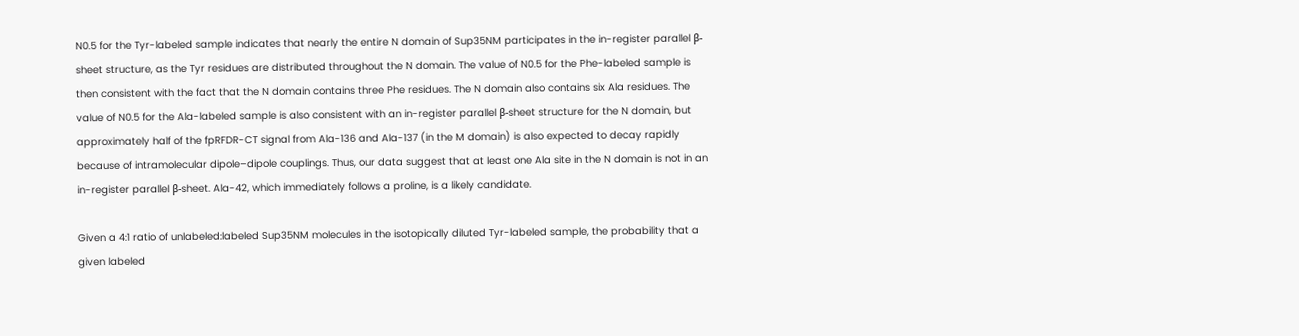N0.5 for the Tyr-labeled sample indicates that nearly the entire N domain of Sup35NM participates in the in-register parallel β-sheet structure, as the Tyr residues are distributed throughout the N domain. The value of N0.5 for the Phe-labeled sample is then consistent with the fact that the N domain contains three Phe residues. The N domain also contains six Ala residues. The value of N0.5 for the Ala-labeled sample is also consistent with an in-register parallel β-sheet structure for the N domain, but approximately half of the fpRFDR-CT signal from Ala-136 and Ala-137 (in the M domain) is also expected to decay rapidly because of intramolecular dipole–dipole couplings. Thus, our data suggest that at least one Ala site in the N domain is not in an in-register parallel β-sheet. Ala-42, which immediately follows a proline, is a likely candidate.

Given a 4:1 ratio of unlabeled:labeled Sup35NM molecules in the isotopically diluted Tyr-labeled sample, the probability that a given labeled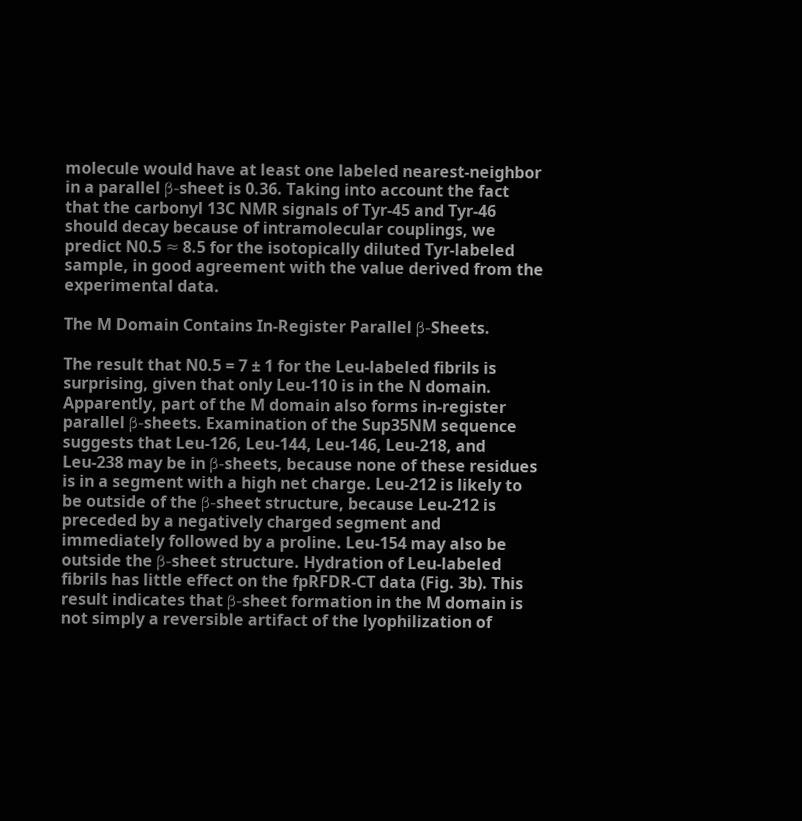molecule would have at least one labeled nearest-neighbor in a parallel β-sheet is 0.36. Taking into account the fact that the carbonyl 13C NMR signals of Tyr-45 and Tyr-46 should decay because of intramolecular couplings, we predict N0.5 ≈ 8.5 for the isotopically diluted Tyr-labeled sample, in good agreement with the value derived from the experimental data.

The M Domain Contains In-Register Parallel β-Sheets.

The result that N0.5 = 7 ± 1 for the Leu-labeled fibrils is surprising, given that only Leu-110 is in the N domain. Apparently, part of the M domain also forms in-register parallel β-sheets. Examination of the Sup35NM sequence suggests that Leu-126, Leu-144, Leu-146, Leu-218, and Leu-238 may be in β-sheets, because none of these residues is in a segment with a high net charge. Leu-212 is likely to be outside of the β-sheet structure, because Leu-212 is preceded by a negatively charged segment and immediately followed by a proline. Leu-154 may also be outside the β-sheet structure. Hydration of Leu-labeled fibrils has little effect on the fpRFDR-CT data (Fig. 3b). This result indicates that β-sheet formation in the M domain is not simply a reversible artifact of the lyophilization of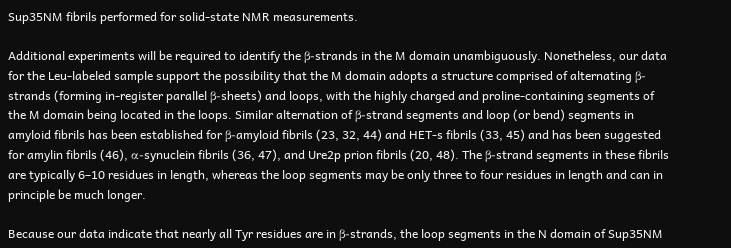Sup35NM fibrils performed for solid-state NMR measurements.

Additional experiments will be required to identify the β-strands in the M domain unambiguously. Nonetheless, our data for the Leu-labeled sample support the possibility that the M domain adopts a structure comprised of alternating β-strands (forming in-register parallel β-sheets) and loops, with the highly charged and proline-containing segments of the M domain being located in the loops. Similar alternation of β-strand segments and loop (or bend) segments in amyloid fibrils has been established for β-amyloid fibrils (23, 32, 44) and HET-s fibrils (33, 45) and has been suggested for amylin fibrils (46), α-synuclein fibrils (36, 47), and Ure2p prion fibrils (20, 48). The β-strand segments in these fibrils are typically 6–10 residues in length, whereas the loop segments may be only three to four residues in length and can in principle be much longer.

Because our data indicate that nearly all Tyr residues are in β-strands, the loop segments in the N domain of Sup35NM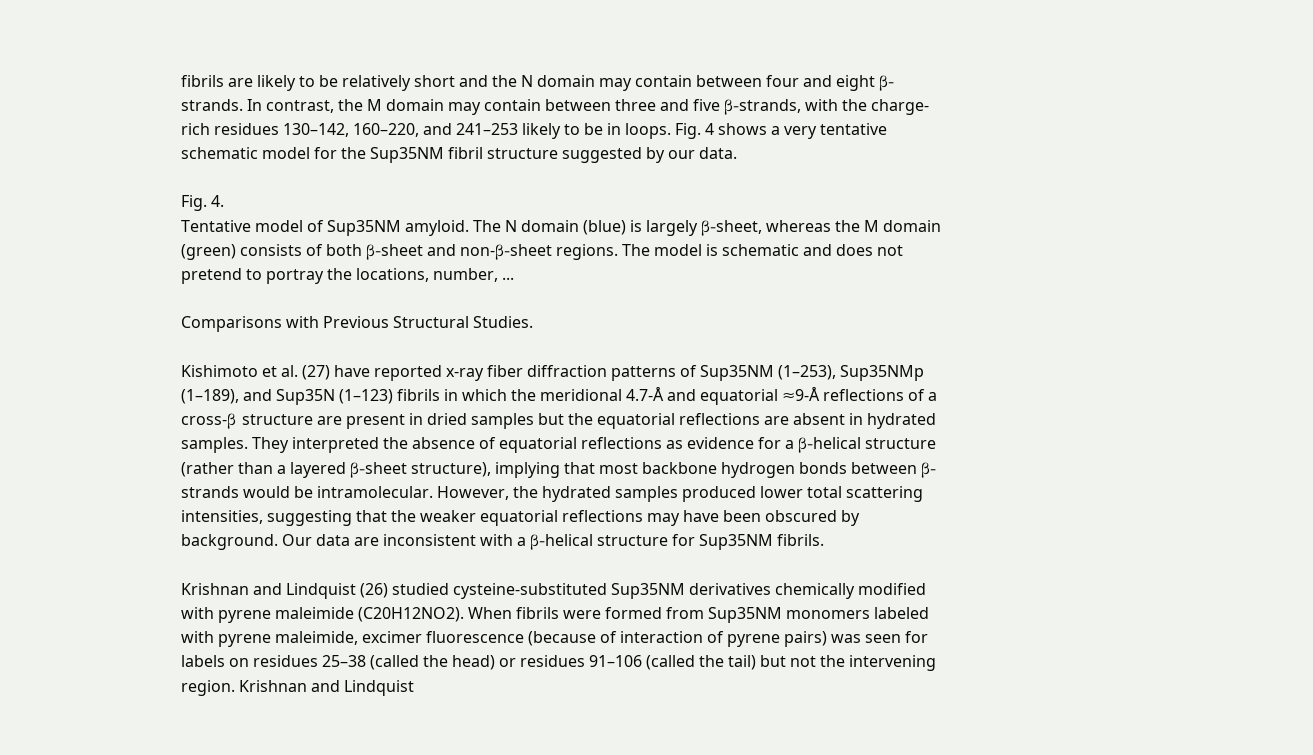fibrils are likely to be relatively short and the N domain may contain between four and eight β-strands. In contrast, the M domain may contain between three and five β-strands, with the charge-rich residues 130–142, 160–220, and 241–253 likely to be in loops. Fig. 4 shows a very tentative schematic model for the Sup35NM fibril structure suggested by our data.

Fig. 4.
Tentative model of Sup35NM amyloid. The N domain (blue) is largely β-sheet, whereas the M domain (green) consists of both β-sheet and non-β-sheet regions. The model is schematic and does not pretend to portray the locations, number, ...

Comparisons with Previous Structural Studies.

Kishimoto et al. (27) have reported x-ray fiber diffraction patterns of Sup35NM (1–253), Sup35NMp (1–189), and Sup35N (1–123) fibrils in which the meridional 4.7-Å and equatorial ≈9-Å reflections of a cross-β structure are present in dried samples but the equatorial reflections are absent in hydrated samples. They interpreted the absence of equatorial reflections as evidence for a β-helical structure (rather than a layered β-sheet structure), implying that most backbone hydrogen bonds between β-strands would be intramolecular. However, the hydrated samples produced lower total scattering intensities, suggesting that the weaker equatorial reflections may have been obscured by background. Our data are inconsistent with a β-helical structure for Sup35NM fibrils.

Krishnan and Lindquist (26) studied cysteine-substituted Sup35NM derivatives chemically modified with pyrene maleimide (C20H12NO2). When fibrils were formed from Sup35NM monomers labeled with pyrene maleimide, excimer fluorescence (because of interaction of pyrene pairs) was seen for labels on residues 25–38 (called the head) or residues 91–106 (called the tail) but not the intervening region. Krishnan and Lindquist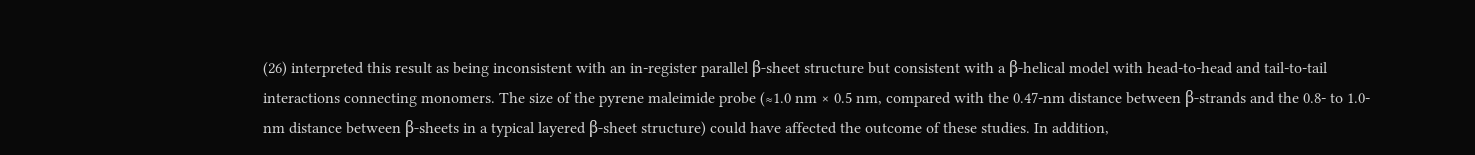(26) interpreted this result as being inconsistent with an in-register parallel β-sheet structure but consistent with a β-helical model with head-to-head and tail-to-tail interactions connecting monomers. The size of the pyrene maleimide probe (≈1.0 nm × 0.5 nm, compared with the 0.47-nm distance between β-strands and the 0.8- to 1.0-nm distance between β-sheets in a typical layered β-sheet structure) could have affected the outcome of these studies. In addition,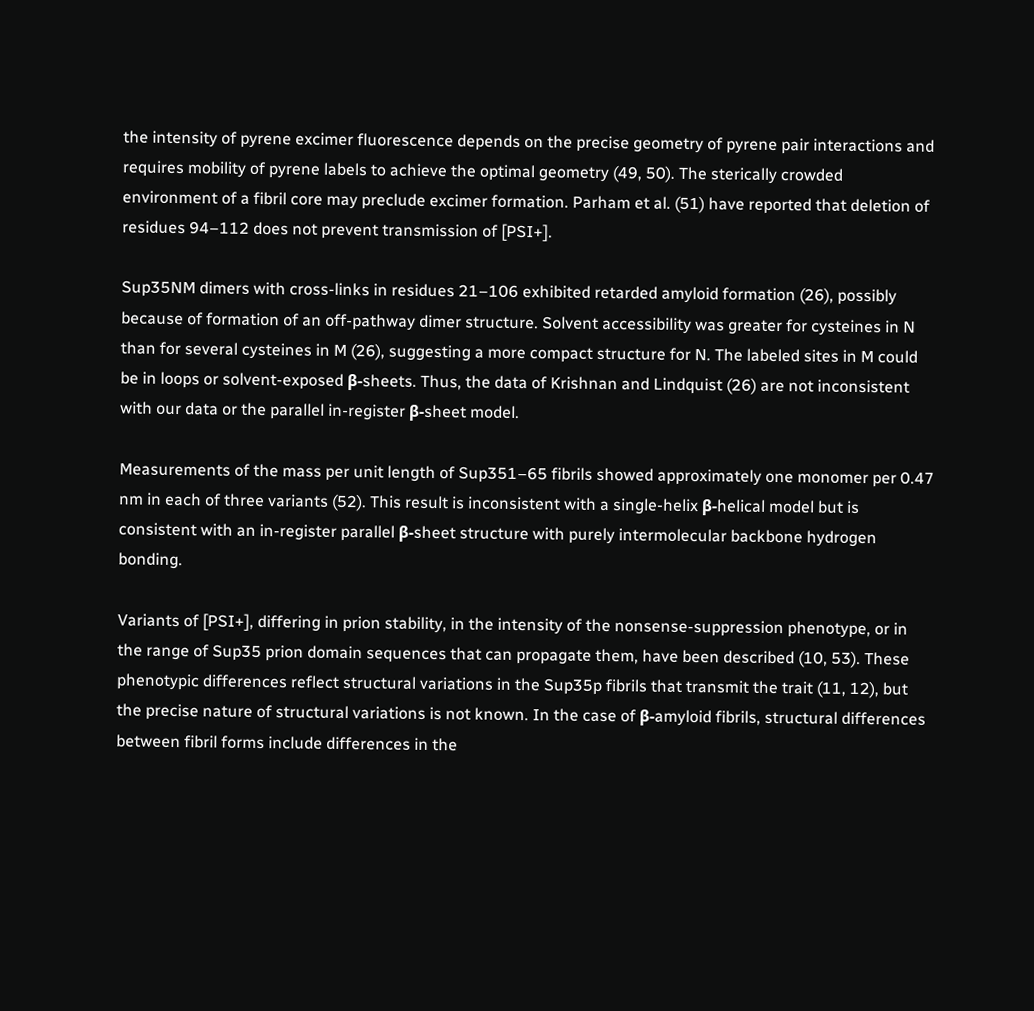the intensity of pyrene excimer fluorescence depends on the precise geometry of pyrene pair interactions and requires mobility of pyrene labels to achieve the optimal geometry (49, 50). The sterically crowded environment of a fibril core may preclude excimer formation. Parham et al. (51) have reported that deletion of residues 94–112 does not prevent transmission of [PSI+].

Sup35NM dimers with cross-links in residues 21–106 exhibited retarded amyloid formation (26), possibly because of formation of an off-pathway dimer structure. Solvent accessibility was greater for cysteines in N than for several cysteines in M (26), suggesting a more compact structure for N. The labeled sites in M could be in loops or solvent-exposed β-sheets. Thus, the data of Krishnan and Lindquist (26) are not inconsistent with our data or the parallel in-register β-sheet model.

Measurements of the mass per unit length of Sup351–65 fibrils showed approximately one monomer per 0.47 nm in each of three variants (52). This result is inconsistent with a single-helix β-helical model but is consistent with an in-register parallel β-sheet structure with purely intermolecular backbone hydrogen bonding.

Variants of [PSI+], differing in prion stability, in the intensity of the nonsense-suppression phenotype, or in the range of Sup35 prion domain sequences that can propagate them, have been described (10, 53). These phenotypic differences reflect structural variations in the Sup35p fibrils that transmit the trait (11, 12), but the precise nature of structural variations is not known. In the case of β-amyloid fibrils, structural differences between fibril forms include differences in the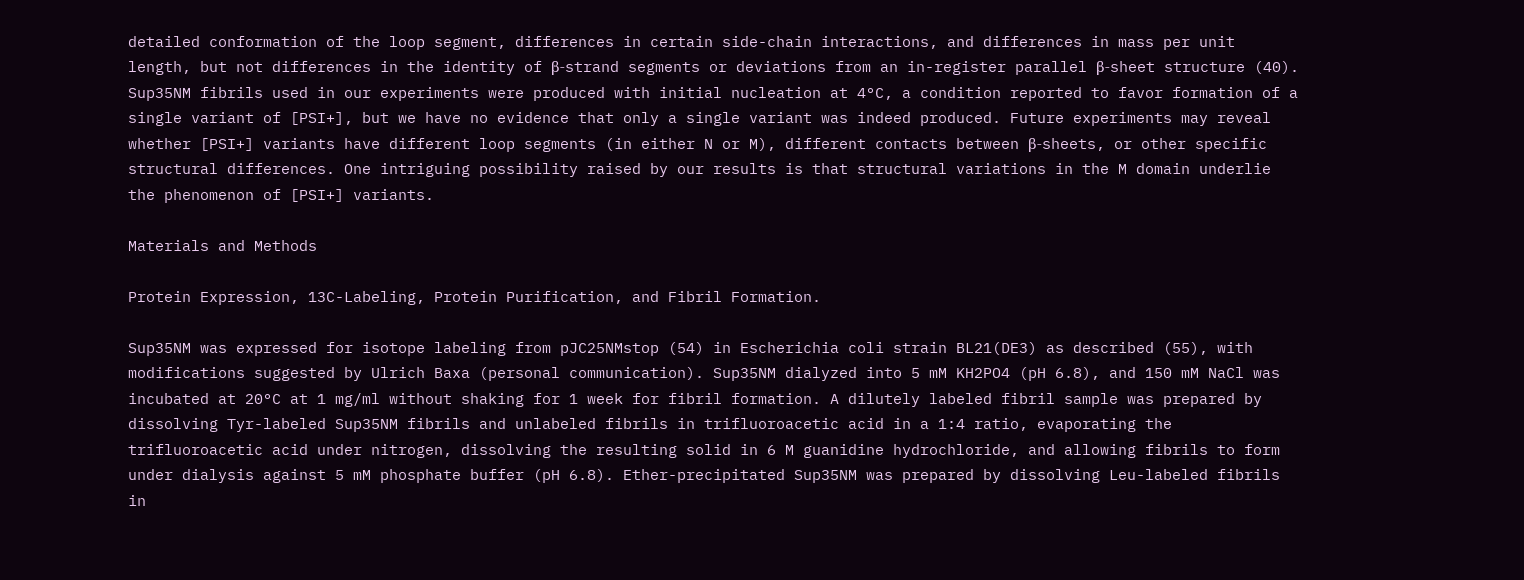detailed conformation of the loop segment, differences in certain side-chain interactions, and differences in mass per unit length, but not differences in the identity of β-strand segments or deviations from an in-register parallel β-sheet structure (40). Sup35NM fibrils used in our experiments were produced with initial nucleation at 4°C, a condition reported to favor formation of a single variant of [PSI+], but we have no evidence that only a single variant was indeed produced. Future experiments may reveal whether [PSI+] variants have different loop segments (in either N or M), different contacts between β-sheets, or other specific structural differences. One intriguing possibility raised by our results is that structural variations in the M domain underlie the phenomenon of [PSI+] variants.

Materials and Methods

Protein Expression, 13C-Labeling, Protein Purification, and Fibril Formation.

Sup35NM was expressed for isotope labeling from pJC25NMstop (54) in Escherichia coli strain BL21(DE3) as described (55), with modifications suggested by Ulrich Baxa (personal communication). Sup35NM dialyzed into 5 mM KH2PO4 (pH 6.8), and 150 mM NaCl was incubated at 20°C at 1 mg/ml without shaking for 1 week for fibril formation. A dilutely labeled fibril sample was prepared by dissolving Tyr-labeled Sup35NM fibrils and unlabeled fibrils in trifluoroacetic acid in a 1:4 ratio, evaporating the trifluoroacetic acid under nitrogen, dissolving the resulting solid in 6 M guanidine hydrochloride, and allowing fibrils to form under dialysis against 5 mM phosphate buffer (pH 6.8). Ether-precipitated Sup35NM was prepared by dissolving Leu-labeled fibrils in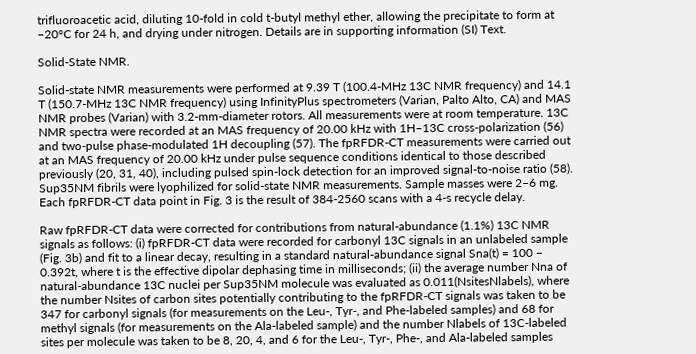trifluoroacetic acid, diluting 10-fold in cold t-butyl methyl ether, allowing the precipitate to form at −20°C for 24 h, and drying under nitrogen. Details are in supporting information (SI) Text.

Solid-State NMR.

Solid-state NMR measurements were performed at 9.39 T (100.4-MHz 13C NMR frequency) and 14.1 T (150.7-MHz 13C NMR frequency) using InfinityPlus spectrometers (Varian, Palto Alto, CA) and MAS NMR probes (Varian) with 3.2-mm-diameter rotors. All measurements were at room temperature. 13C NMR spectra were recorded at an MAS frequency of 20.00 kHz with 1H–13C cross-polarization (56) and two-pulse phase-modulated 1H decoupling (57). The fpRFDR-CT measurements were carried out at an MAS frequency of 20.00 kHz under pulse sequence conditions identical to those described previously (20, 31, 40), including pulsed spin-lock detection for an improved signal-to-noise ratio (58). Sup35NM fibrils were lyophilized for solid-state NMR measurements. Sample masses were 2–6 mg. Each fpRFDR-CT data point in Fig. 3 is the result of 384-2560 scans with a 4-s recycle delay.

Raw fpRFDR-CT data were corrected for contributions from natural-abundance (1.1%) 13C NMR signals as follows: (i) fpRFDR-CT data were recorded for carbonyl 13C signals in an unlabeled sample (Fig. 3b) and fit to a linear decay, resulting in a standard natural-abundance signal Sna(t) = 100 − 0.392t, where t is the effective dipolar dephasing time in milliseconds; (ii) the average number Nna of natural-abundance 13C nuclei per Sup35NM molecule was evaluated as 0.011(NsitesNlabels), where the number Nsites of carbon sites potentially contributing to the fpRFDR-CT signals was taken to be 347 for carbonyl signals (for measurements on the Leu-, Tyr-, and Phe-labeled samples) and 68 for methyl signals (for measurements on the Ala-labeled sample) and the number Nlabels of 13C-labeled sites per molecule was taken to be 8, 20, 4, and 6 for the Leu-, Tyr-, Phe-, and Ala-labeled samples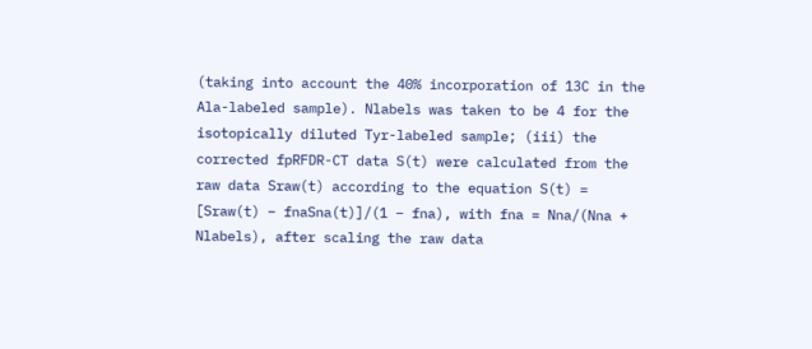(taking into account the 40% incorporation of 13C in the Ala-labeled sample). Nlabels was taken to be 4 for the isotopically diluted Tyr-labeled sample; (iii) the corrected fpRFDR-CT data S(t) were calculated from the raw data Sraw(t) according to the equation S(t) = [Sraw(t) − fnaSna(t)]/(1 − fna), with fna = Nna/(Nna + Nlabels), after scaling the raw data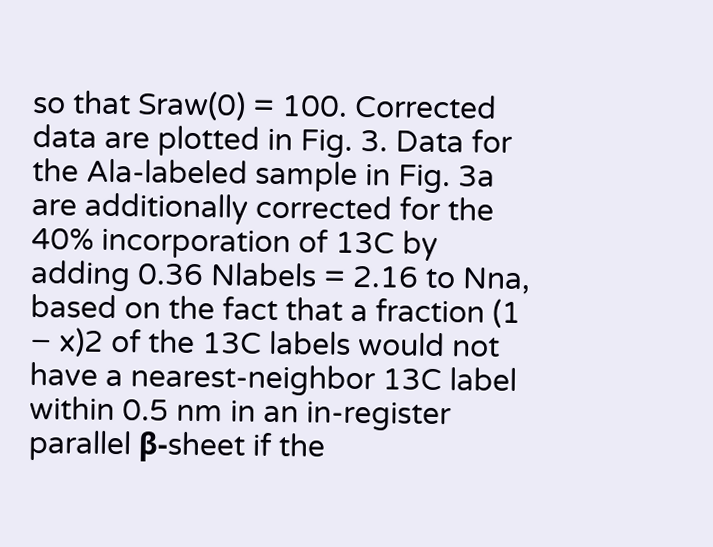so that Sraw(0) = 100. Corrected data are plotted in Fig. 3. Data for the Ala-labeled sample in Fig. 3a are additionally corrected for the 40% incorporation of 13C by adding 0.36 Nlabels = 2.16 to Nna, based on the fact that a fraction (1 − x)2 of the 13C labels would not have a nearest-neighbor 13C label within 0.5 nm in an in-register parallel β-sheet if the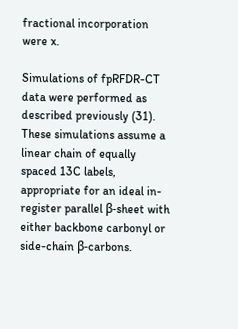fractional incorporation were x.

Simulations of fpRFDR-CT data were performed as described previously (31). These simulations assume a linear chain of equally spaced 13C labels, appropriate for an ideal in-register parallel β-sheet with either backbone carbonyl or side-chain β-carbons.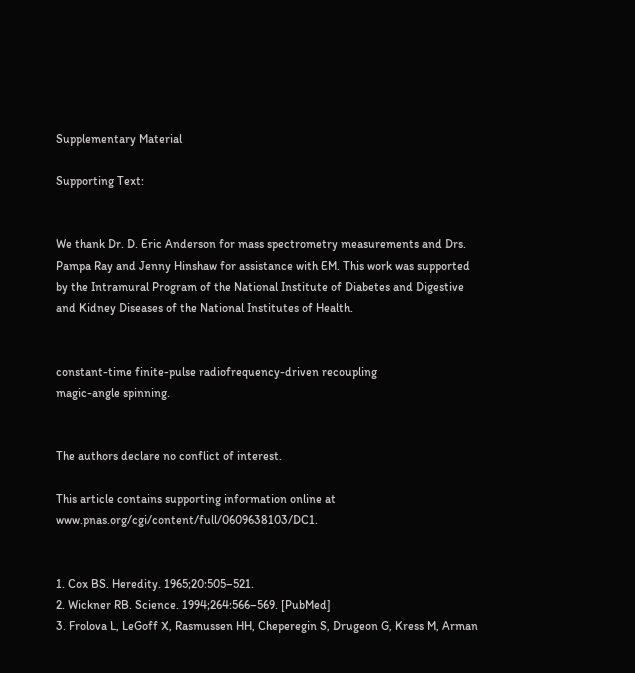Supplementary Material

Supporting Text:


We thank Dr. D. Eric Anderson for mass spectrometry measurements and Drs. Pampa Ray and Jenny Hinshaw for assistance with EM. This work was supported by the Intramural Program of the National Institute of Diabetes and Digestive and Kidney Diseases of the National Institutes of Health.


constant-time finite-pulse radiofrequency-driven recoupling
magic-angle spinning.


The authors declare no conflict of interest.

This article contains supporting information online at www.pnas.org/cgi/content/full/0609638103/DC1.


1. Cox BS. Heredity. 1965;20:505–521.
2. Wickner RB. Science. 1994;264:566–569. [PubMed]
3. Frolova L, LeGoff X, Rasmussen HH, Cheperegin S, Drugeon G, Kress M, Arman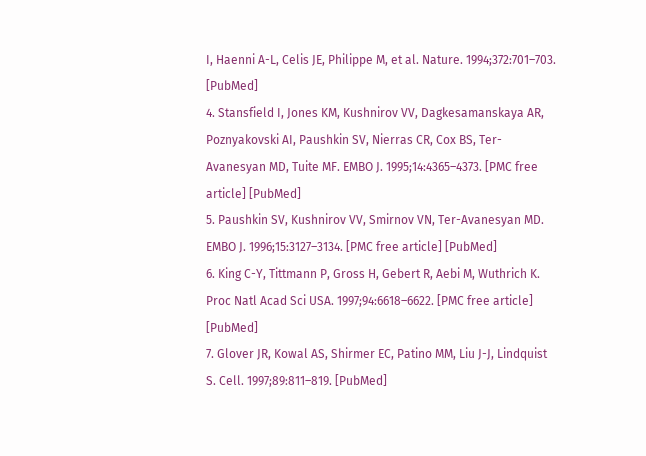I, Haenni A-L, Celis JE, Philippe M, et al. Nature. 1994;372:701–703. [PubMed]
4. Stansfield I, Jones KM, Kushnirov VV, Dagkesamanskaya AR, Poznyakovski AI, Paushkin SV, Nierras CR, Cox BS, Ter-Avanesyan MD, Tuite MF. EMBO J. 1995;14:4365–4373. [PMC free article] [PubMed]
5. Paushkin SV, Kushnirov VV, Smirnov VN, Ter-Avanesyan MD. EMBO J. 1996;15:3127–3134. [PMC free article] [PubMed]
6. King C-Y, Tittmann P, Gross H, Gebert R, Aebi M, Wuthrich K. Proc Natl Acad Sci USA. 1997;94:6618–6622. [PMC free article] [PubMed]
7. Glover JR, Kowal AS, Shirmer EC, Patino MM, Liu J-J, Lindquist S. Cell. 1997;89:811–819. [PubMed]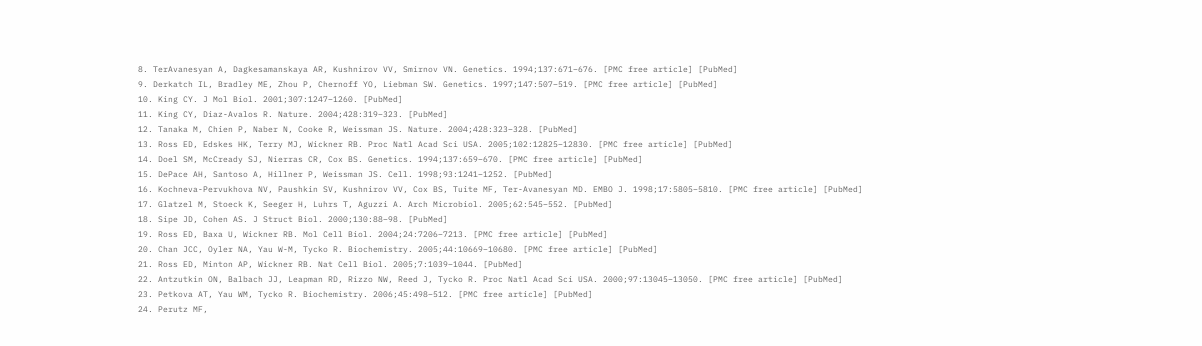8. TerAvanesyan A, Dagkesamanskaya AR, Kushnirov VV, Smirnov VN. Genetics. 1994;137:671–676. [PMC free article] [PubMed]
9. Derkatch IL, Bradley ME, Zhou P, Chernoff YO, Liebman SW. Genetics. 1997;147:507–519. [PMC free article] [PubMed]
10. King CY. J Mol Biol. 2001;307:1247–1260. [PubMed]
11. King CY, Diaz-Avalos R. Nature. 2004;428:319–323. [PubMed]
12. Tanaka M, Chien P, Naber N, Cooke R, Weissman JS. Nature. 2004;428:323–328. [PubMed]
13. Ross ED, Edskes HK, Terry MJ, Wickner RB. Proc Natl Acad Sci USA. 2005;102:12825–12830. [PMC free article] [PubMed]
14. Doel SM, McCready SJ, Nierras CR, Cox BS. Genetics. 1994;137:659–670. [PMC free article] [PubMed]
15. DePace AH, Santoso A, Hillner P, Weissman JS. Cell. 1998;93:1241–1252. [PubMed]
16. Kochneva-Pervukhova NV, Paushkin SV, Kushnirov VV, Cox BS, Tuite MF, Ter-Avanesyan MD. EMBO J. 1998;17:5805–5810. [PMC free article] [PubMed]
17. Glatzel M, Stoeck K, Seeger H, Luhrs T, Aguzzi A. Arch Microbiol. 2005;62:545–552. [PubMed]
18. Sipe JD, Cohen AS. J Struct Biol. 2000;130:88–98. [PubMed]
19. Ross ED, Baxa U, Wickner RB. Mol Cell Biol. 2004;24:7206–7213. [PMC free article] [PubMed]
20. Chan JCC, Oyler NA, Yau W-M, Tycko R. Biochemistry. 2005;44:10669–10680. [PMC free article] [PubMed]
21. Ross ED, Minton AP, Wickner RB. Nat Cell Biol. 2005;7:1039–1044. [PubMed]
22. Antzutkin ON, Balbach JJ, Leapman RD, Rizzo NW, Reed J, Tycko R. Proc Natl Acad Sci USA. 2000;97:13045–13050. [PMC free article] [PubMed]
23. Petkova AT, Yau WM, Tycko R. Biochemistry. 2006;45:498–512. [PMC free article] [PubMed]
24. Perutz MF,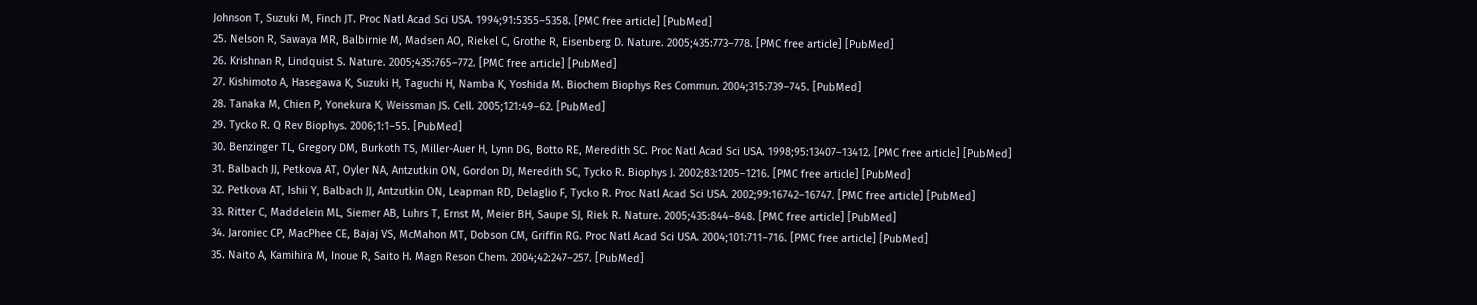Johnson T, Suzuki M, Finch JT. Proc Natl Acad Sci USA. 1994;91:5355–5358. [PMC free article] [PubMed]
25. Nelson R, Sawaya MR, Balbirnie M, Madsen AO, Riekel C, Grothe R, Eisenberg D. Nature. 2005;435:773–778. [PMC free article] [PubMed]
26. Krishnan R, Lindquist S. Nature. 2005;435:765–772. [PMC free article] [PubMed]
27. Kishimoto A, Hasegawa K, Suzuki H, Taguchi H, Namba K, Yoshida M. Biochem Biophys Res Commun. 2004;315:739–745. [PubMed]
28. Tanaka M, Chien P, Yonekura K, Weissman JS. Cell. 2005;121:49–62. [PubMed]
29. Tycko R. Q Rev Biophys. 2006;1:1–55. [PubMed]
30. Benzinger TL, Gregory DM, Burkoth TS, Miller-Auer H, Lynn DG, Botto RE, Meredith SC. Proc Natl Acad Sci USA. 1998;95:13407–13412. [PMC free article] [PubMed]
31. Balbach JJ, Petkova AT, Oyler NA, Antzutkin ON, Gordon DJ, Meredith SC, Tycko R. Biophys J. 2002;83:1205–1216. [PMC free article] [PubMed]
32. Petkova AT, Ishii Y, Balbach JJ, Antzutkin ON, Leapman RD, Delaglio F, Tycko R. Proc Natl Acad Sci USA. 2002;99:16742–16747. [PMC free article] [PubMed]
33. Ritter C, Maddelein ML, Siemer AB, Luhrs T, Ernst M, Meier BH, Saupe SJ, Riek R. Nature. 2005;435:844–848. [PMC free article] [PubMed]
34. Jaroniec CP, MacPhee CE, Bajaj VS, McMahon MT, Dobson CM, Griffin RG. Proc Natl Acad Sci USA. 2004;101:711–716. [PMC free article] [PubMed]
35. Naito A, Kamihira M, Inoue R, Saito H. Magn Reson Chem. 2004;42:247–257. [PubMed]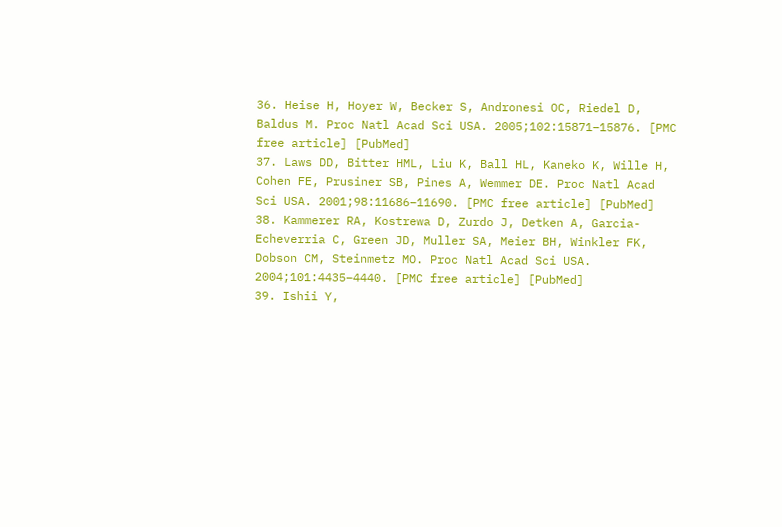36. Heise H, Hoyer W, Becker S, Andronesi OC, Riedel D, Baldus M. Proc Natl Acad Sci USA. 2005;102:15871–15876. [PMC free article] [PubMed]
37. Laws DD, Bitter HML, Liu K, Ball HL, Kaneko K, Wille H, Cohen FE, Prusiner SB, Pines A, Wemmer DE. Proc Natl Acad Sci USA. 2001;98:11686–11690. [PMC free article] [PubMed]
38. Kammerer RA, Kostrewa D, Zurdo J, Detken A, Garcia-Echeverria C, Green JD, Muller SA, Meier BH, Winkler FK, Dobson CM, Steinmetz MO. Proc Natl Acad Sci USA. 2004;101:4435–4440. [PMC free article] [PubMed]
39. Ishii Y,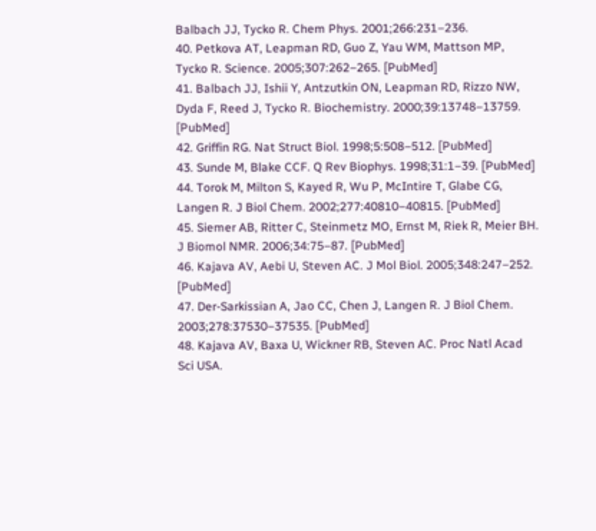Balbach JJ, Tycko R. Chem Phys. 2001;266:231–236.
40. Petkova AT, Leapman RD, Guo Z, Yau WM, Mattson MP, Tycko R. Science. 2005;307:262–265. [PubMed]
41. Balbach JJ, Ishii Y, Antzutkin ON, Leapman RD, Rizzo NW, Dyda F, Reed J, Tycko R. Biochemistry. 2000;39:13748–13759. [PubMed]
42. Griffin RG. Nat Struct Biol. 1998;5:508–512. [PubMed]
43. Sunde M, Blake CCF. Q Rev Biophys. 1998;31:1–39. [PubMed]
44. Torok M, Milton S, Kayed R, Wu P, McIntire T, Glabe CG, Langen R. J Biol Chem. 2002;277:40810–40815. [PubMed]
45. Siemer AB, Ritter C, Steinmetz MO, Ernst M, Riek R, Meier BH. J Biomol NMR. 2006;34:75–87. [PubMed]
46. Kajava AV, Aebi U, Steven AC. J Mol Biol. 2005;348:247–252. [PubMed]
47. Der-Sarkissian A, Jao CC, Chen J, Langen R. J Biol Chem. 2003;278:37530–37535. [PubMed]
48. Kajava AV, Baxa U, Wickner RB, Steven AC. Proc Natl Acad Sci USA.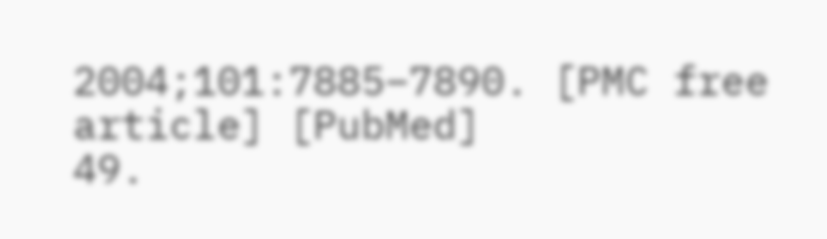2004;101:7885–7890. [PMC free article] [PubMed]
49.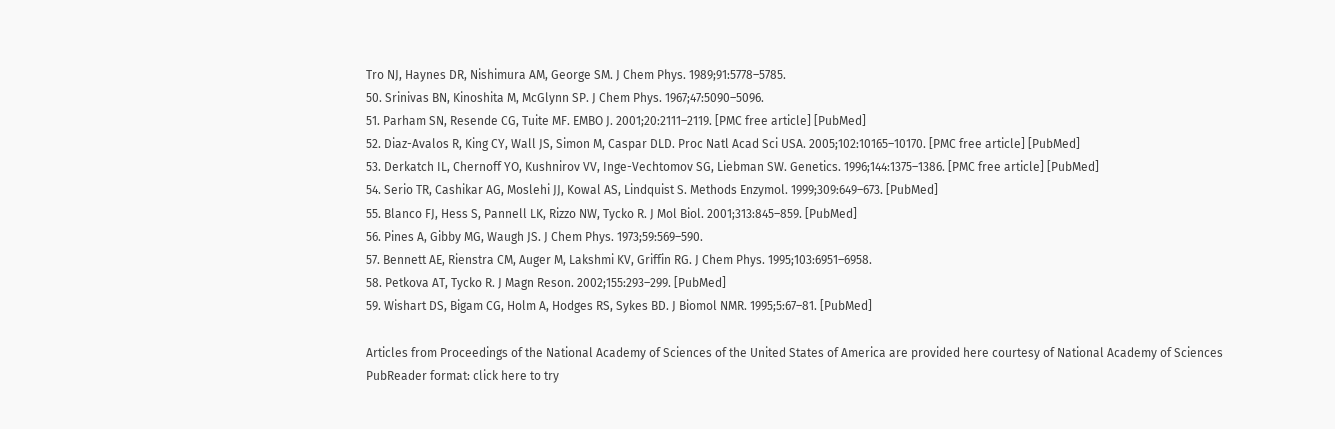Tro NJ, Haynes DR, Nishimura AM, George SM. J Chem Phys. 1989;91:5778–5785.
50. Srinivas BN, Kinoshita M, McGlynn SP. J Chem Phys. 1967;47:5090–5096.
51. Parham SN, Resende CG, Tuite MF. EMBO J. 2001;20:2111–2119. [PMC free article] [PubMed]
52. Diaz-Avalos R, King CY, Wall JS, Simon M, Caspar DLD. Proc Natl Acad Sci USA. 2005;102:10165–10170. [PMC free article] [PubMed]
53. Derkatch IL, Chernoff YO, Kushnirov VV, Inge-Vechtomov SG, Liebman SW. Genetics. 1996;144:1375–1386. [PMC free article] [PubMed]
54. Serio TR, Cashikar AG, Moslehi JJ, Kowal AS, Lindquist S. Methods Enzymol. 1999;309:649–673. [PubMed]
55. Blanco FJ, Hess S, Pannell LK, Rizzo NW, Tycko R. J Mol Biol. 2001;313:845–859. [PubMed]
56. Pines A, Gibby MG, Waugh JS. J Chem Phys. 1973;59:569–590.
57. Bennett AE, Rienstra CM, Auger M, Lakshmi KV, Griffin RG. J Chem Phys. 1995;103:6951–6958.
58. Petkova AT, Tycko R. J Magn Reson. 2002;155:293–299. [PubMed]
59. Wishart DS, Bigam CG, Holm A, Hodges RS, Sykes BD. J Biomol NMR. 1995;5:67–81. [PubMed]

Articles from Proceedings of the National Academy of Sciences of the United States of America are provided here courtesy of National Academy of Sciences
PubReader format: click here to try